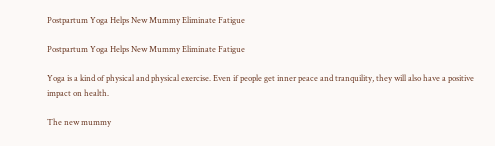Postpartum Yoga Helps New Mummy Eliminate Fatigue

Postpartum Yoga Helps New Mummy Eliminate Fatigue

Yoga is a kind of physical and physical exercise. Even if people get inner peace and tranquility, they will also have a positive impact on health.

The new mummy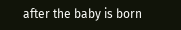after the baby is born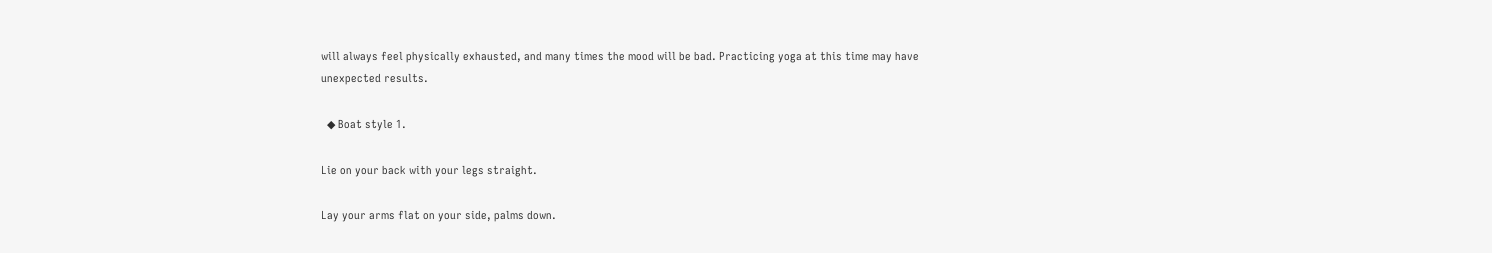will always feel physically exhausted, and many times the mood will be bad. Practicing yoga at this time may have unexpected results.

  ◆ Boat style 1.

Lie on your back with your legs straight.

Lay your arms flat on your side, palms down.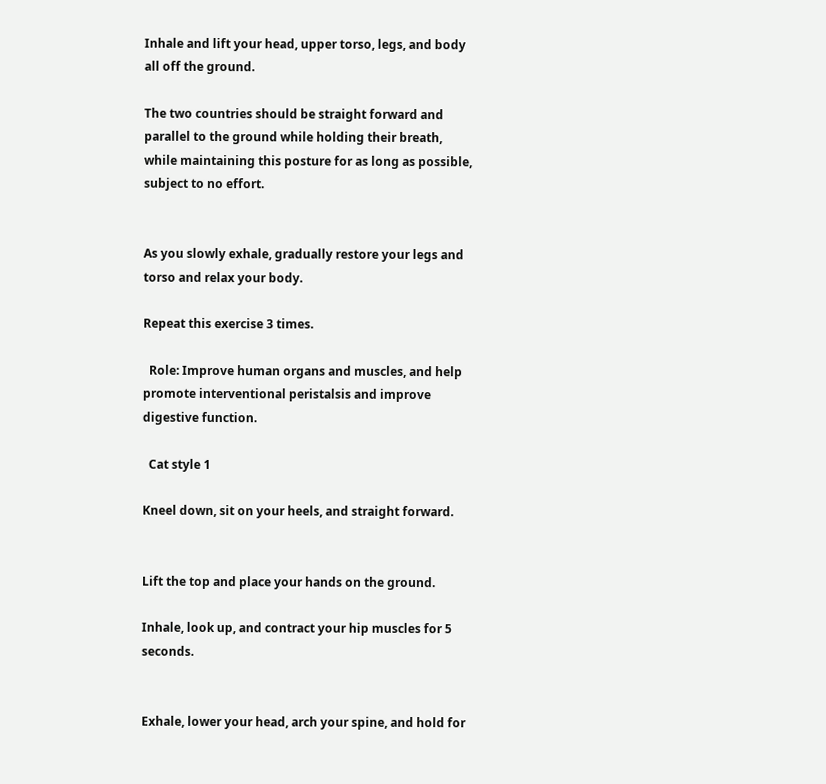Inhale and lift your head, upper torso, legs, and body all off the ground.

The two countries should be straight forward and parallel to the ground while holding their breath, while maintaining this posture for as long as possible, subject to no effort.


As you slowly exhale, gradually restore your legs and torso and relax your body.

Repeat this exercise 3 times.

  Role: Improve human organs and muscles, and help promote interventional peristalsis and improve digestive function.

  Cat style 1

Kneel down, sit on your heels, and straight forward.


Lift the top and place your hands on the ground.

Inhale, look up, and contract your hip muscles for 5 seconds.


Exhale, lower your head, arch your spine, and hold for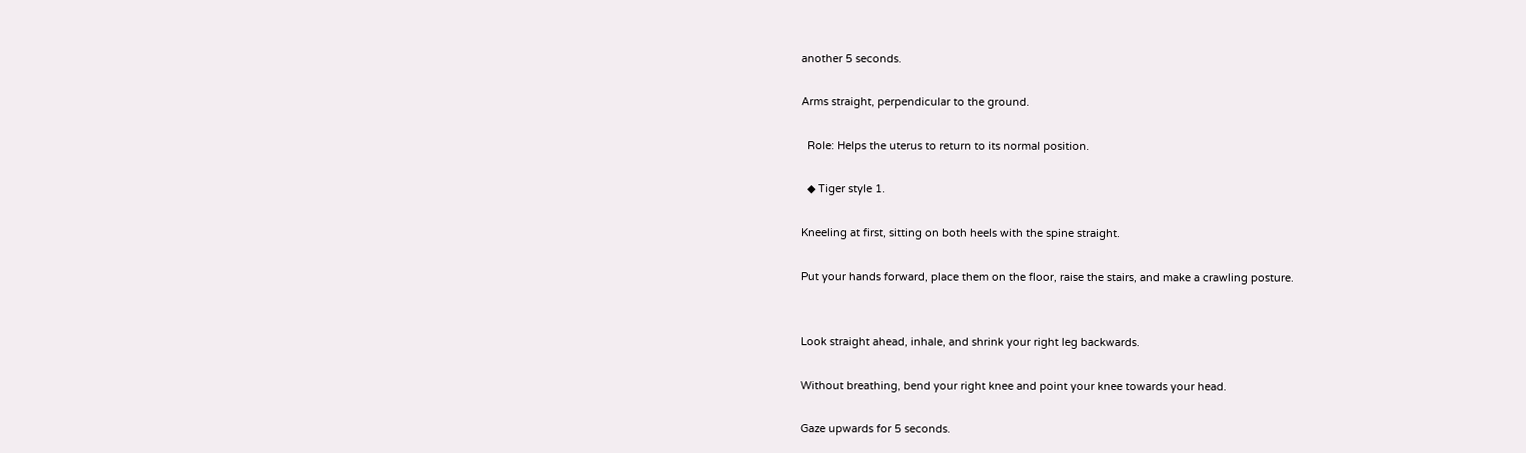another 5 seconds.

Arms straight, perpendicular to the ground.

  Role: Helps the uterus to return to its normal position.

  ◆ Tiger style 1.

Kneeling at first, sitting on both heels with the spine straight.

Put your hands forward, place them on the floor, raise the stairs, and make a crawling posture.


Look straight ahead, inhale, and shrink your right leg backwards.

Without breathing, bend your right knee and point your knee towards your head.

Gaze upwards for 5 seconds.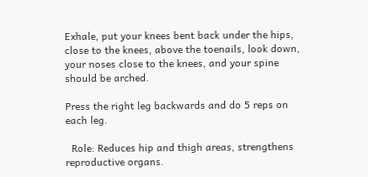Exhale, put your knees bent back under the hips, close to the knees, above the toenails, look down, your noses close to the knees, and your spine should be arched.

Press the right leg backwards and do 5 reps on each leg.

  Role: Reduces hip and thigh areas, strengthens reproductive organs.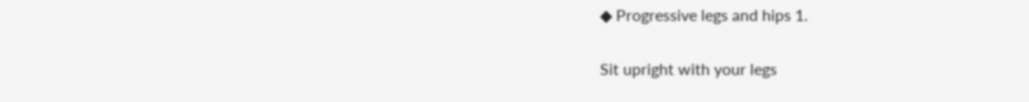◆ Progressive legs and hips 1.

Sit upright with your legs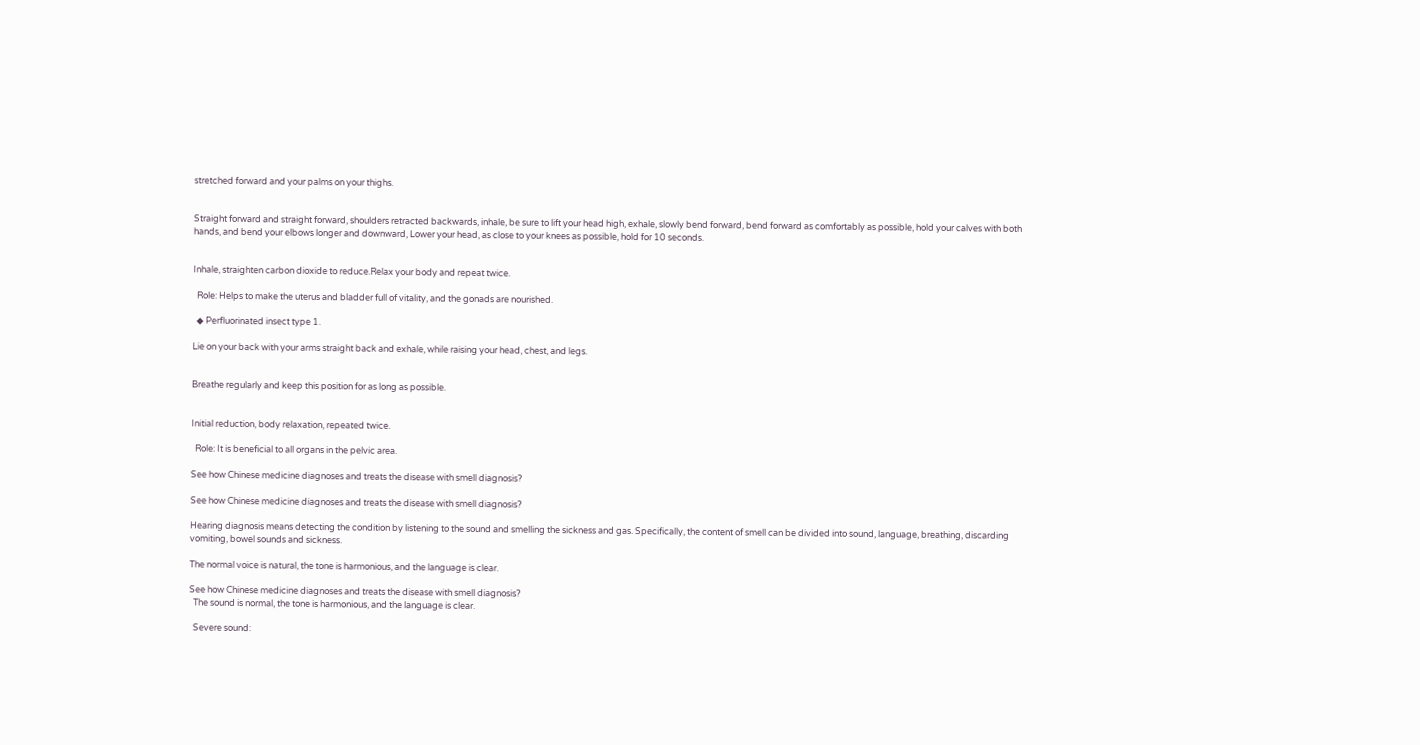stretched forward and your palms on your thighs.


Straight forward and straight forward, shoulders retracted backwards, inhale, be sure to lift your head high, exhale, slowly bend forward, bend forward as comfortably as possible, hold your calves with both hands, and bend your elbows longer and downward, Lower your head, as close to your knees as possible, hold for 10 seconds.


Inhale, straighten carbon dioxide to reduce.Relax your body and repeat twice.

  Role: Helps to make the uterus and bladder full of vitality, and the gonads are nourished.

  ◆ Perfluorinated insect type 1.

Lie on your back with your arms straight back and exhale, while raising your head, chest, and legs.


Breathe regularly and keep this position for as long as possible.


Initial reduction, body relaxation, repeated twice.

  Role: It is beneficial to all organs in the pelvic area.

See how Chinese medicine diagnoses and treats the disease with smell diagnosis?

See how Chinese medicine diagnoses and treats the disease with smell diagnosis?

Hearing diagnosis means detecting the condition by listening to the sound and smelling the sickness and gas. Specifically, the content of smell can be divided into sound, language, breathing, discarding vomiting, bowel sounds and sickness.

The normal voice is natural, the tone is harmonious, and the language is clear.

See how Chinese medicine diagnoses and treats the disease with smell diagnosis?
  The sound is normal, the tone is harmonious, and the language is clear.

  Severe sound: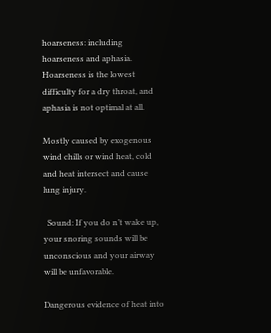hoarseness: including hoarseness and aphasia. Hoarseness is the lowest difficulty for a dry throat, and aphasia is not optimal at all.

Mostly caused by exogenous wind chills or wind heat, cold and heat intersect and cause lung injury.

  Sound: If you do n’t wake up, your snoring sounds will be unconscious and your airway will be unfavorable.

Dangerous evidence of heat into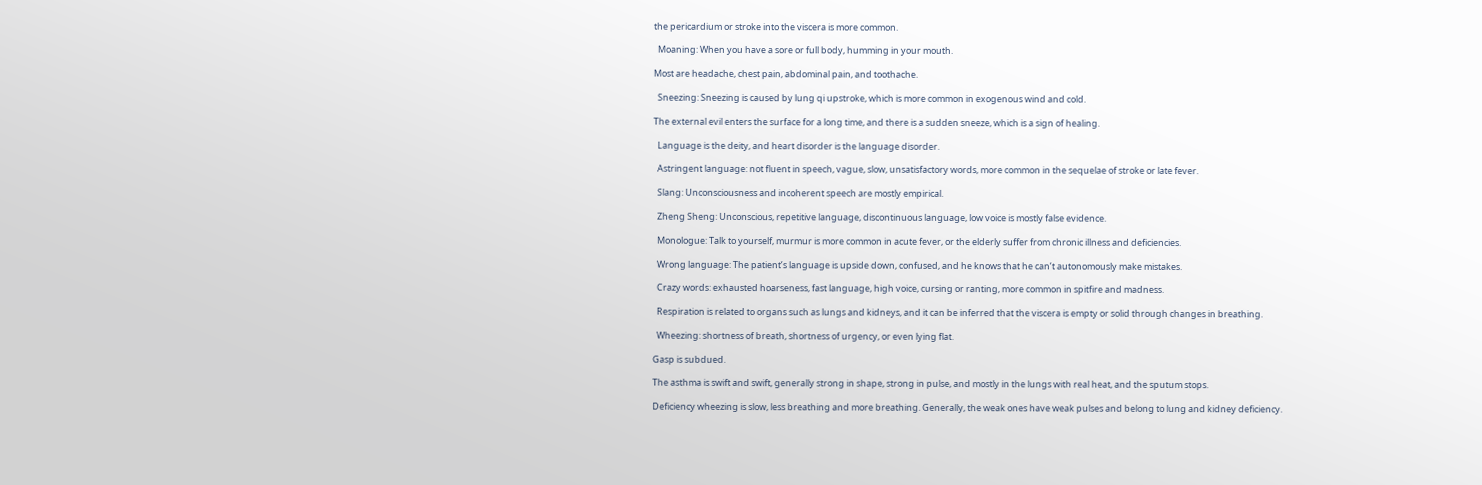the pericardium or stroke into the viscera is more common.

  Moaning: When you have a sore or full body, humming in your mouth.

Most are headache, chest pain, abdominal pain, and toothache.

  Sneezing: Sneezing is caused by lung qi upstroke, which is more common in exogenous wind and cold.

The external evil enters the surface for a long time, and there is a sudden sneeze, which is a sign of healing.

  Language is the deity, and heart disorder is the language disorder.

  Astringent language: not fluent in speech, vague, slow, unsatisfactory words, more common in the sequelae of stroke or late fever.

  Slang: Unconsciousness and incoherent speech are mostly empirical.

  Zheng Sheng: Unconscious, repetitive language, discontinuous language, low voice is mostly false evidence.

  Monologue: Talk to yourself, murmur is more common in acute fever, or the elderly suffer from chronic illness and deficiencies.

  Wrong language: The patient’s language is upside down, confused, and he knows that he can’t autonomously make mistakes.

  Crazy words: exhausted hoarseness, fast language, high voice, cursing or ranting, more common in spitfire and madness.

  Respiration is related to organs such as lungs and kidneys, and it can be inferred that the viscera is empty or solid through changes in breathing.

  Wheezing: shortness of breath, shortness of urgency, or even lying flat.

Gasp is subdued.

The asthma is swift and swift, generally strong in shape, strong in pulse, and mostly in the lungs with real heat, and the sputum stops.

Deficiency wheezing is slow, less breathing and more breathing. Generally, the weak ones have weak pulses and belong to lung and kidney deficiency.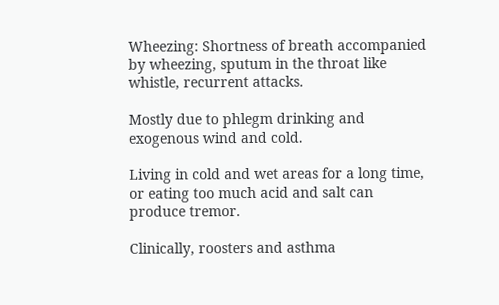Wheezing: Shortness of breath accompanied by wheezing, sputum in the throat like whistle, recurrent attacks.

Mostly due to phlegm drinking and exogenous wind and cold.

Living in cold and wet areas for a long time, or eating too much acid and salt can produce tremor.

Clinically, roosters and asthma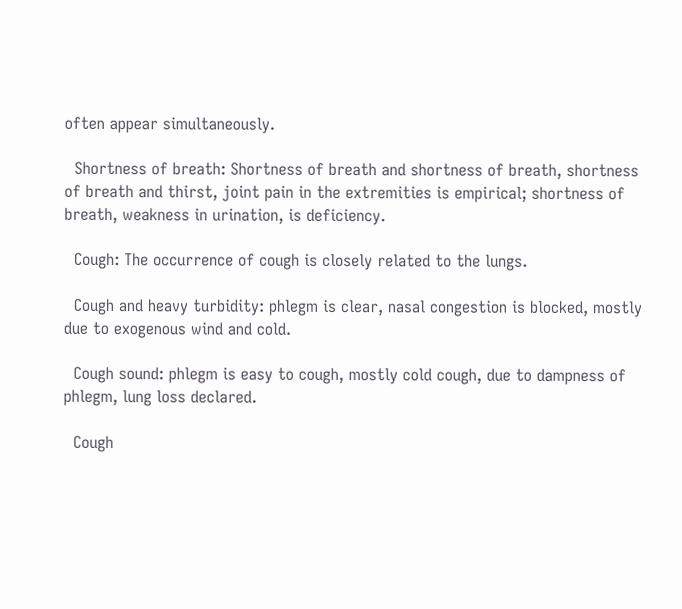often appear simultaneously.

  Shortness of breath: Shortness of breath and shortness of breath, shortness of breath and thirst, joint pain in the extremities is empirical; shortness of breath, weakness in urination, is deficiency.

  Cough: The occurrence of cough is closely related to the lungs.

  Cough and heavy turbidity: phlegm is clear, nasal congestion is blocked, mostly due to exogenous wind and cold.

  Cough sound: phlegm is easy to cough, mostly cold cough, due to dampness of phlegm, lung loss declared.

  Cough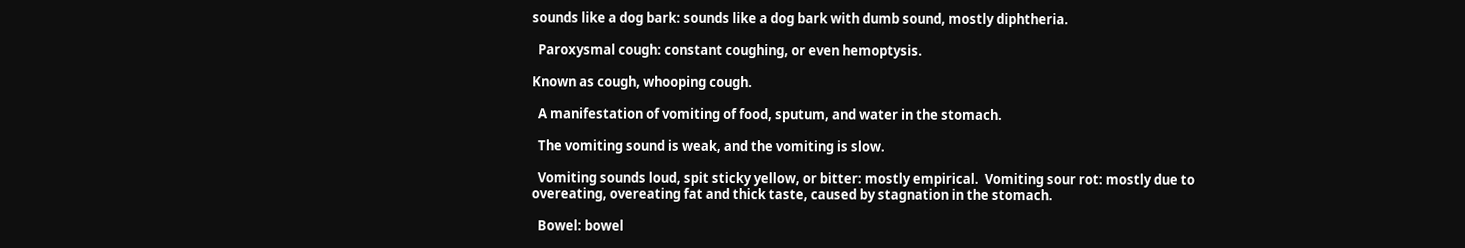sounds like a dog bark: sounds like a dog bark with dumb sound, mostly diphtheria.

  Paroxysmal cough: constant coughing, or even hemoptysis.

Known as cough, whooping cough.

  A manifestation of vomiting of food, sputum, and water in the stomach.

  The vomiting sound is weak, and the vomiting is slow.

  Vomiting sounds loud, spit sticky yellow, or bitter: mostly empirical.  Vomiting sour rot: mostly due to overeating, overeating fat and thick taste, caused by stagnation in the stomach.

  Bowel: bowel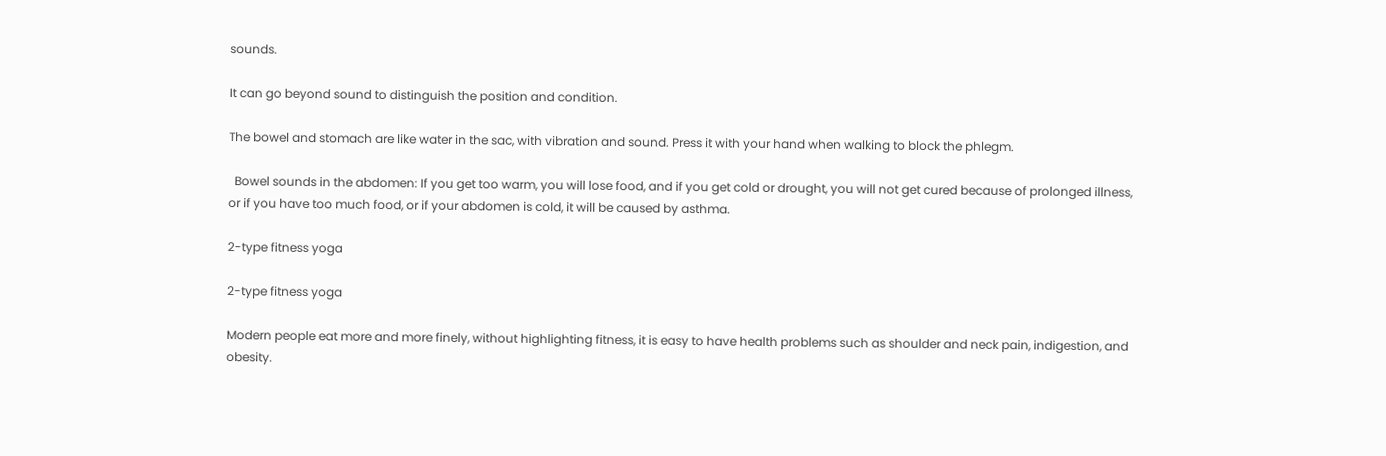sounds.

It can go beyond sound to distinguish the position and condition.

The bowel and stomach are like water in the sac, with vibration and sound. Press it with your hand when walking to block the phlegm.

  Bowel sounds in the abdomen: If you get too warm, you will lose food, and if you get cold or drought, you will not get cured because of prolonged illness, or if you have too much food, or if your abdomen is cold, it will be caused by asthma.

2-type fitness yoga

2-type fitness yoga

Modern people eat more and more finely, without highlighting fitness, it is easy to have health problems such as shoulder and neck pain, indigestion, and obesity.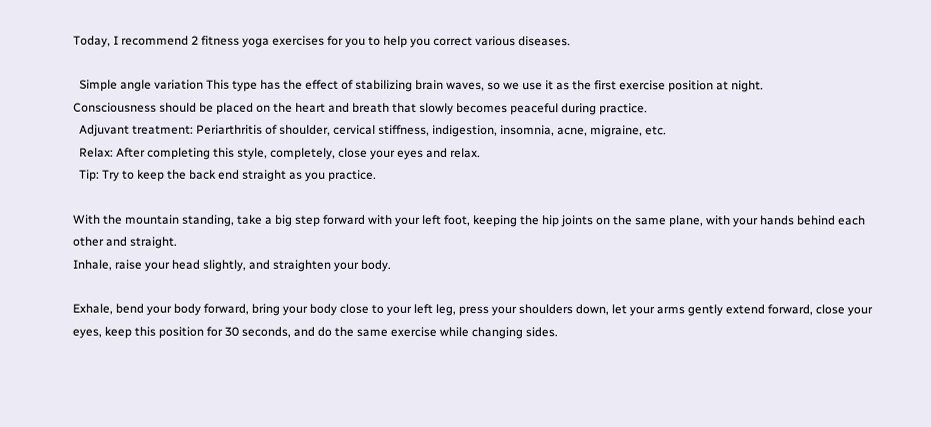Today, I recommend 2 fitness yoga exercises for you to help you correct various diseases.

  Simple angle variation This type has the effect of stabilizing brain waves, so we use it as the first exercise position at night.
Consciousness should be placed on the heart and breath that slowly becomes peaceful during practice.
  Adjuvant treatment: Periarthritis of shoulder, cervical stiffness, indigestion, insomnia, acne, migraine, etc.
  Relax: After completing this style, completely, close your eyes and relax.
  Tip: Try to keep the back end straight as you practice.

With the mountain standing, take a big step forward with your left foot, keeping the hip joints on the same plane, with your hands behind each other and straight.
Inhale, raise your head slightly, and straighten your body.

Exhale, bend your body forward, bring your body close to your left leg, press your shoulders down, let your arms gently extend forward, close your eyes, keep this position for 30 seconds, and do the same exercise while changing sides.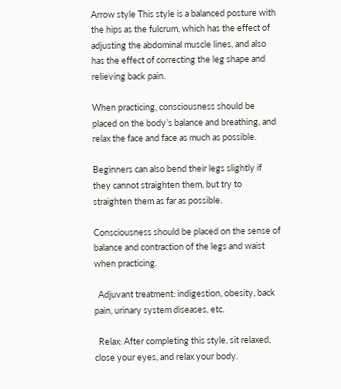Arrow style This style is a balanced posture with the hips as the fulcrum, which has the effect of adjusting the abdominal muscle lines, and also has the effect of correcting the leg shape and relieving back pain.

When practicing, consciousness should be placed on the body’s balance and breathing, and relax the face and face as much as possible.

Beginners can also bend their legs slightly if they cannot straighten them, but try to straighten them as far as possible.

Consciousness should be placed on the sense of balance and contraction of the legs and waist when practicing.

  Adjuvant treatment: indigestion, obesity, back pain, urinary system diseases, etc.

  Relax: After completing this style, sit relaxed, close your eyes, and relax your body.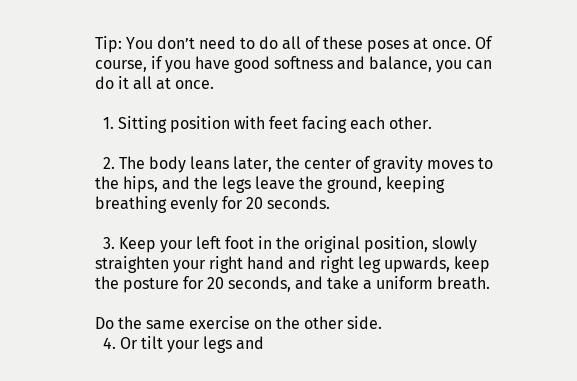Tip: You don’t need to do all of these poses at once. Of course, if you have good softness and balance, you can do it all at once.

  1. Sitting position with feet facing each other.

  2. The body leans later, the center of gravity moves to the hips, and the legs leave the ground, keeping breathing evenly for 20 seconds.

  3. Keep your left foot in the original position, slowly straighten your right hand and right leg upwards, keep the posture for 20 seconds, and take a uniform breath.

Do the same exercise on the other side.
  4. Or tilt your legs and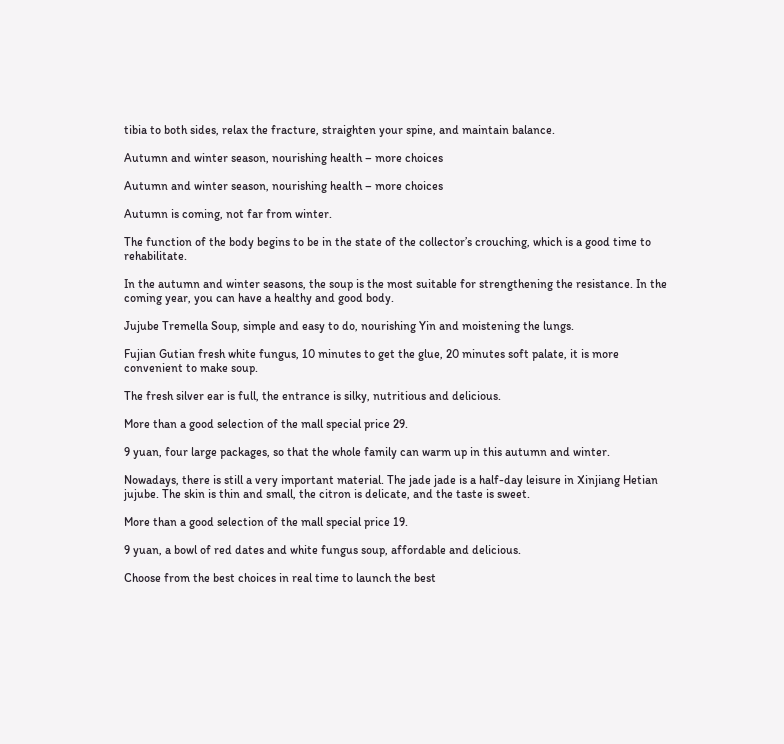tibia to both sides, relax the fracture, straighten your spine, and maintain balance.

Autumn and winter season, nourishing health – more choices

Autumn and winter season, nourishing health – more choices

Autumn is coming, not far from winter.

The function of the body begins to be in the state of the collector’s crouching, which is a good time to rehabilitate.

In the autumn and winter seasons, the soup is the most suitable for strengthening the resistance. In the coming year, you can have a healthy and good body.

Jujube Tremella Soup, simple and easy to do, nourishing Yin and moistening the lungs.

Fujian Gutian fresh white fungus, 10 minutes to get the glue, 20 minutes soft palate, it is more convenient to make soup.

The fresh silver ear is full, the entrance is silky, nutritious and delicious.

More than a good selection of the mall special price 29.

9 yuan, four large packages, so that the whole family can warm up in this autumn and winter.

Nowadays, there is still a very important material. The jade jade is a half-day leisure in Xinjiang Hetian jujube. The skin is thin and small, the citron is delicate, and the taste is sweet.

More than a good selection of the mall special price 19.

9 yuan, a bowl of red dates and white fungus soup, affordable and delicious.

Choose from the best choices in real time to launch the best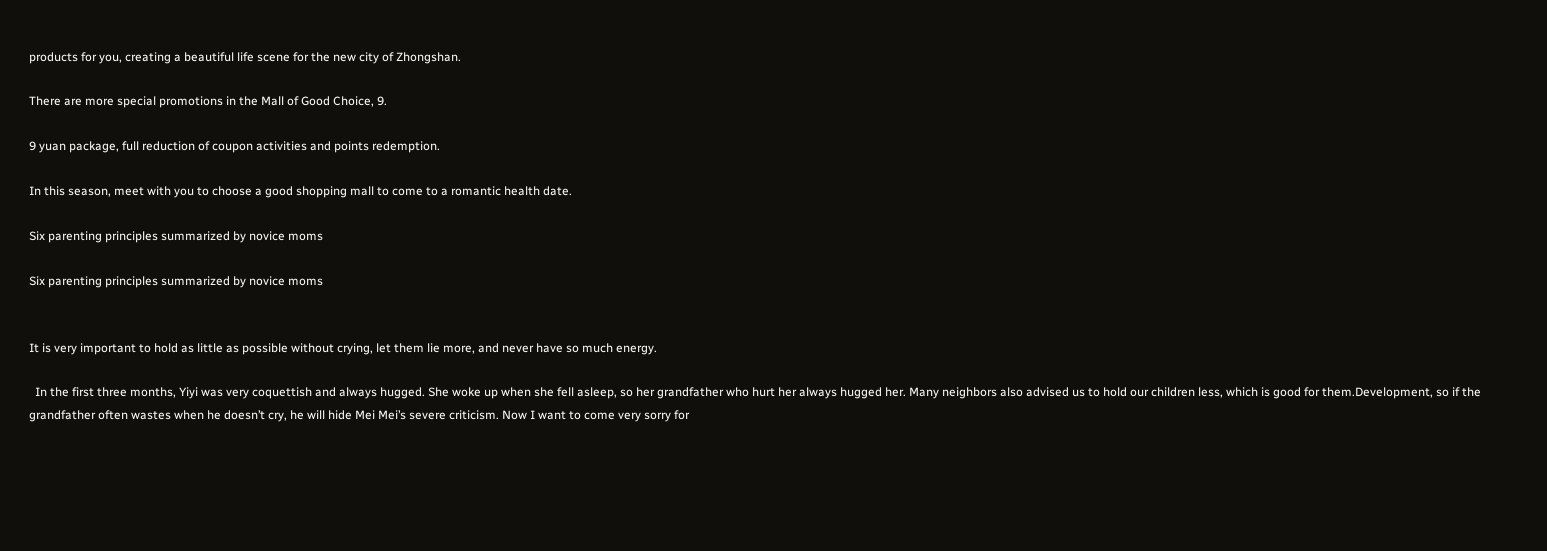products for you, creating a beautiful life scene for the new city of Zhongshan.

There are more special promotions in the Mall of Good Choice, 9.

9 yuan package, full reduction of coupon activities and points redemption.

In this season, meet with you to choose a good shopping mall to come to a romantic health date.

Six parenting principles summarized by novice moms

Six parenting principles summarized by novice moms


It is very important to hold as little as possible without crying, let them lie more, and never have so much energy.

  In the first three months, Yiyi was very coquettish and always hugged. She woke up when she fell asleep, so her grandfather who hurt her always hugged her. Many neighbors also advised us to hold our children less, which is good for them.Development, so if the grandfather often wastes when he doesn’t cry, he will hide Mei Mei’s severe criticism. Now I want to come very sorry for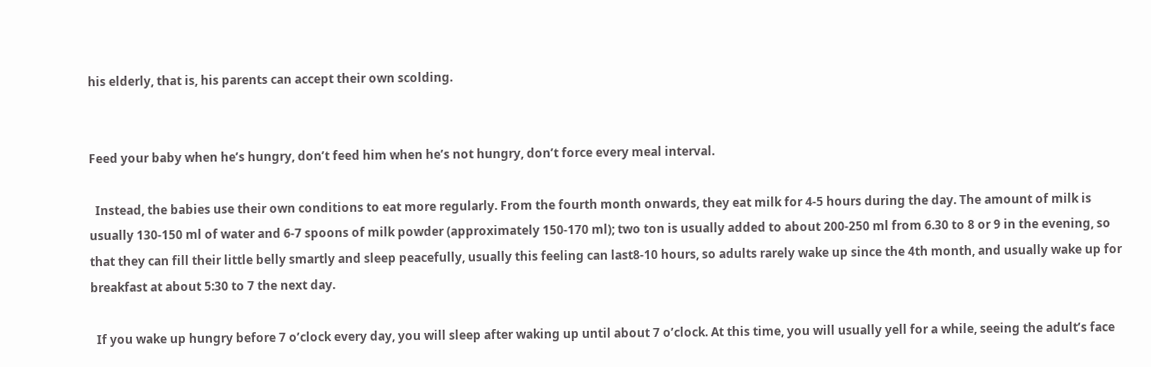his elderly, that is, his parents can accept their own scolding.


Feed your baby when he’s hungry, don’t feed him when he’s not hungry, don’t force every meal interval.

  Instead, the babies use their own conditions to eat more regularly. From the fourth month onwards, they eat milk for 4-5 hours during the day. The amount of milk is usually 130-150 ml of water and 6-7 spoons of milk powder (approximately 150-170 ml); two ton is usually added to about 200-250 ml from 6.30 to 8 or 9 in the evening, so that they can fill their little belly smartly and sleep peacefully, usually this feeling can last8-10 hours, so adults rarely wake up since the 4th month, and usually wake up for breakfast at about 5:30 to 7 the next day.

  If you wake up hungry before 7 o’clock every day, you will sleep after waking up until about 7 o’clock. At this time, you will usually yell for a while, seeing the adult’s face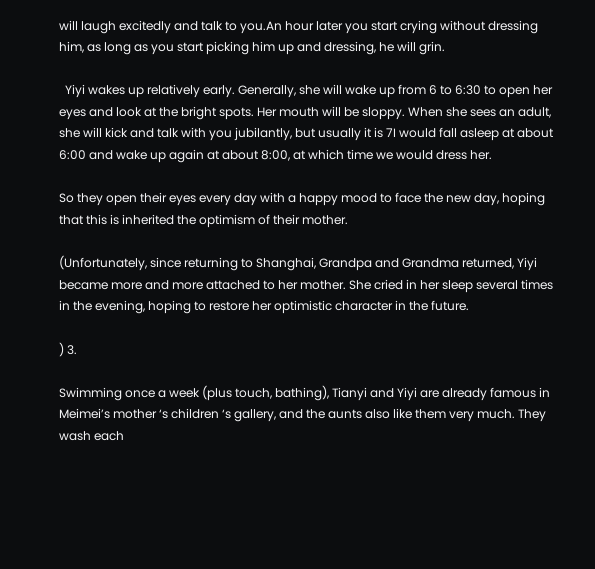will laugh excitedly and talk to you.An hour later you start crying without dressing him, as long as you start picking him up and dressing, he will grin.

  Yiyi wakes up relatively early. Generally, she will wake up from 6 to 6:30 to open her eyes and look at the bright spots. Her mouth will be sloppy. When she sees an adult, she will kick and talk with you jubilantly, but usually it is 7I would fall asleep at about 6:00 and wake up again at about 8:00, at which time we would dress her.

So they open their eyes every day with a happy mood to face the new day, hoping that this is inherited the optimism of their mother.

(Unfortunately, since returning to Shanghai, Grandpa and Grandma returned, Yiyi became more and more attached to her mother. She cried in her sleep several times in the evening, hoping to restore her optimistic character in the future.

) 3.

Swimming once a week (plus touch, bathing), Tianyi and Yiyi are already famous in Meimei’s mother ‘s children ‘s gallery, and the aunts also like them very much. They wash each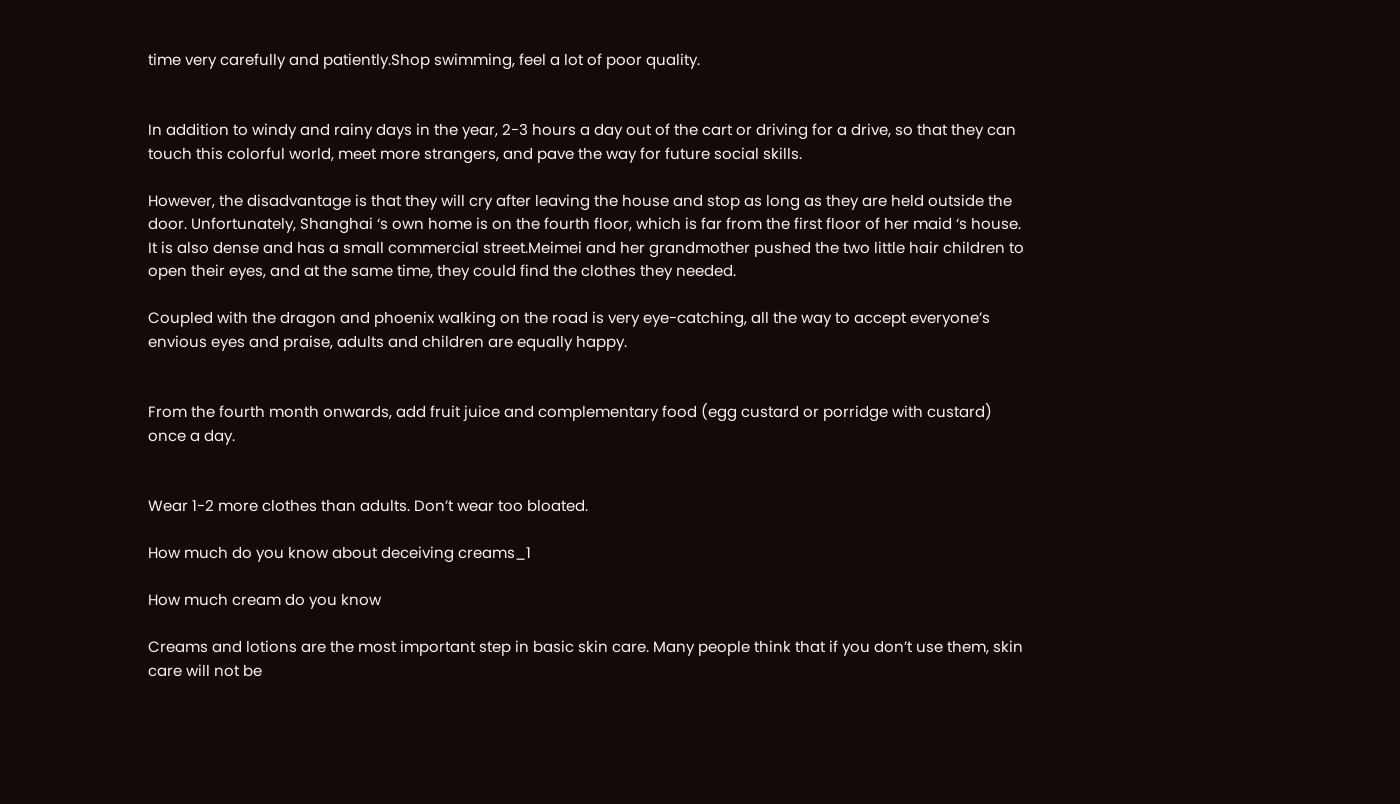time very carefully and patiently.Shop swimming, feel a lot of poor quality.


In addition to windy and rainy days in the year, 2-3 hours a day out of the cart or driving for a drive, so that they can touch this colorful world, meet more strangers, and pave the way for future social skills.

However, the disadvantage is that they will cry after leaving the house and stop as long as they are held outside the door. Unfortunately, Shanghai ‘s own home is on the fourth floor, which is far from the first floor of her maid ‘s house. It is also dense and has a small commercial street.Meimei and her grandmother pushed the two little hair children to open their eyes, and at the same time, they could find the clothes they needed.

Coupled with the dragon and phoenix walking on the road is very eye-catching, all the way to accept everyone’s envious eyes and praise, adults and children are equally happy.


From the fourth month onwards, add fruit juice and complementary food (egg custard or porridge with custard) once a day.


Wear 1-2 more clothes than adults. Don’t wear too bloated.

How much do you know about deceiving creams_1

How much cream do you know

Creams and lotions are the most important step in basic skin care. Many people think that if you don’t use them, skin care will not be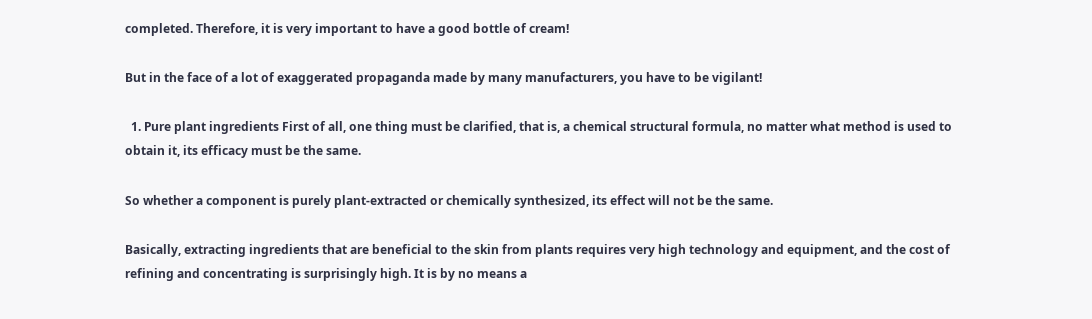completed. Therefore, it is very important to have a good bottle of cream!

But in the face of a lot of exaggerated propaganda made by many manufacturers, you have to be vigilant!

  1. Pure plant ingredients First of all, one thing must be clarified, that is, a chemical structural formula, no matter what method is used to obtain it, its efficacy must be the same.

So whether a component is purely plant-extracted or chemically synthesized, its effect will not be the same.

Basically, extracting ingredients that are beneficial to the skin from plants requires very high technology and equipment, and the cost of refining and concentrating is surprisingly high. It is by no means a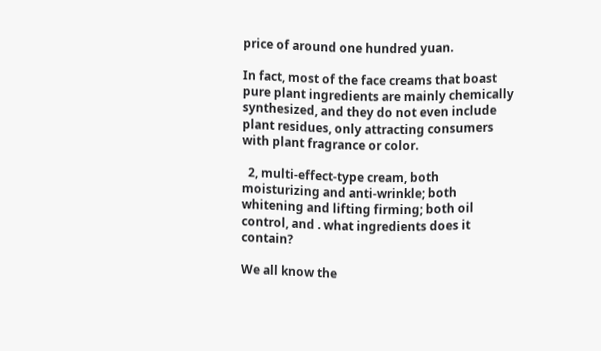price of around one hundred yuan.

In fact, most of the face creams that boast pure plant ingredients are mainly chemically synthesized, and they do not even include plant residues, only attracting consumers with plant fragrance or color.

  2, multi-effect-type cream, both moisturizing and anti-wrinkle; both whitening and lifting firming; both oil control, and . what ingredients does it contain?

We all know the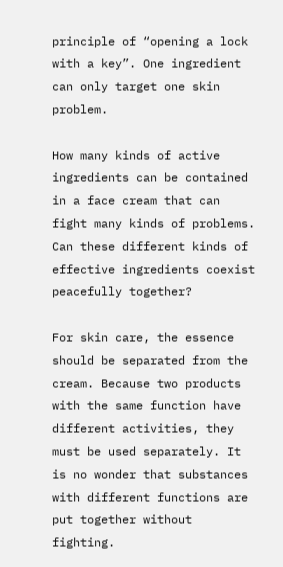principle of “opening a lock with a key”. One ingredient can only target one skin problem.

How many kinds of active ingredients can be contained in a face cream that can fight many kinds of problems. Can these different kinds of effective ingredients coexist peacefully together?

For skin care, the essence should be separated from the cream. Because two products with the same function have different activities, they must be used separately. It is no wonder that substances with different functions are put together without fighting.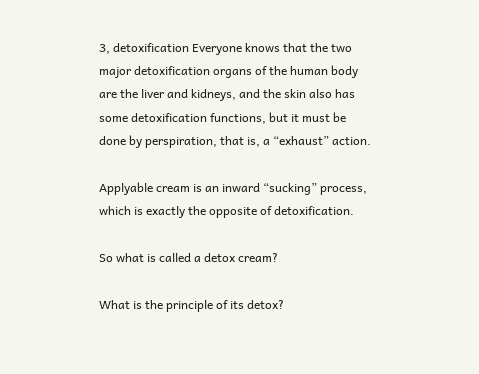3, detoxification Everyone knows that the two major detoxification organs of the human body are the liver and kidneys, and the skin also has some detoxification functions, but it must be done by perspiration, that is, a “exhaust” action.

Applyable cream is an inward “sucking” process, which is exactly the opposite of detoxification.

So what is called a detox cream?

What is the principle of its detox?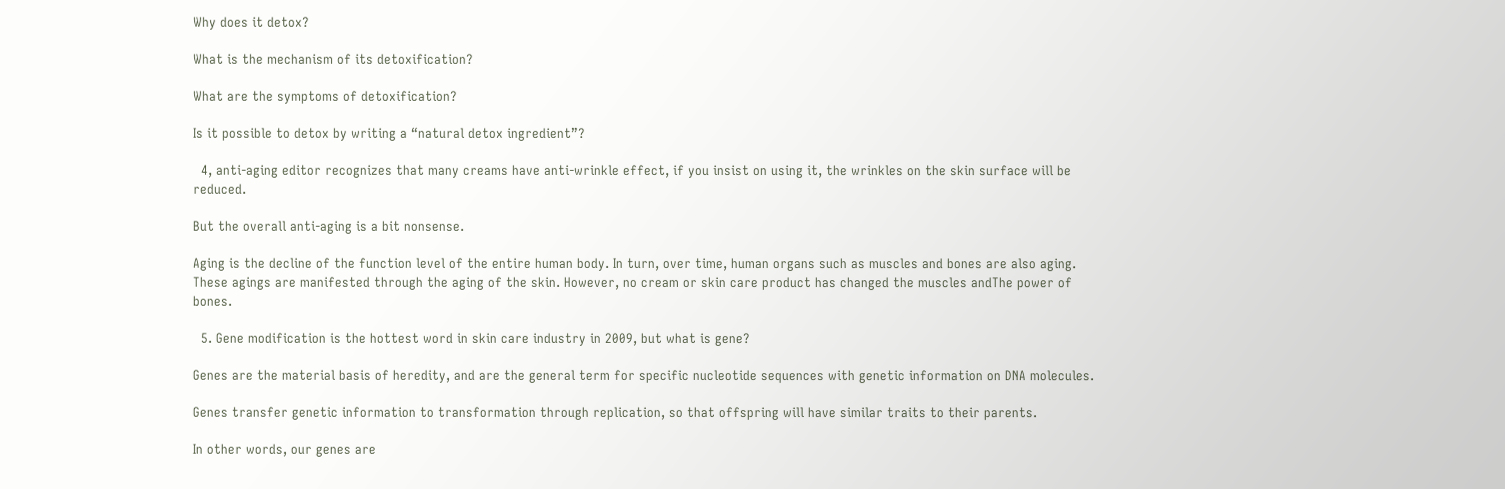Why does it detox?

What is the mechanism of its detoxification?

What are the symptoms of detoxification?

Is it possible to detox by writing a “natural detox ingredient”?

  4, anti-aging editor recognizes that many creams have anti-wrinkle effect, if you insist on using it, the wrinkles on the skin surface will be reduced.

But the overall anti-aging is a bit nonsense.

Aging is the decline of the function level of the entire human body. In turn, over time, human organs such as muscles and bones are also aging. These agings are manifested through the aging of the skin. However, no cream or skin care product has changed the muscles andThe power of bones.

  5. Gene modification is the hottest word in skin care industry in 2009, but what is gene?

Genes are the material basis of heredity, and are the general term for specific nucleotide sequences with genetic information on DNA molecules.

Genes transfer genetic information to transformation through replication, so that offspring will have similar traits to their parents.

In other words, our genes are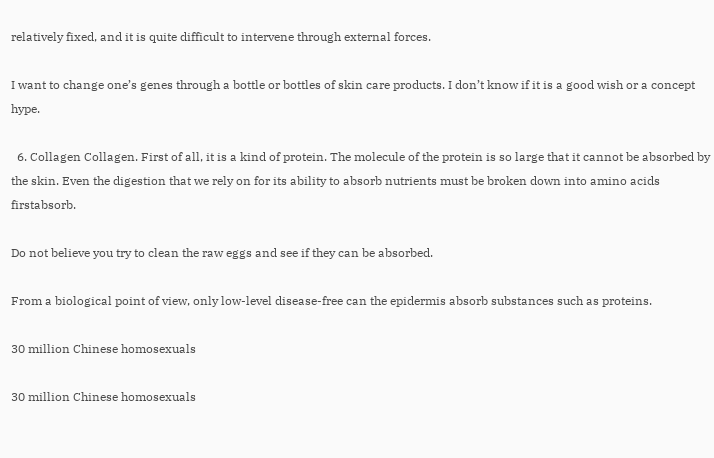relatively fixed, and it is quite difficult to intervene through external forces.

I want to change one’s genes through a bottle or bottles of skin care products. I don’t know if it is a good wish or a concept hype.

  6. Collagen Collagen. First of all, it is a kind of protein. The molecule of the protein is so large that it cannot be absorbed by the skin. Even the digestion that we rely on for its ability to absorb nutrients must be broken down into amino acids firstabsorb.

Do not believe you try to clean the raw eggs and see if they can be absorbed.

From a biological point of view, only low-level disease-free can the epidermis absorb substances such as proteins.

30 million Chinese homosexuals

30 million Chinese homosexuals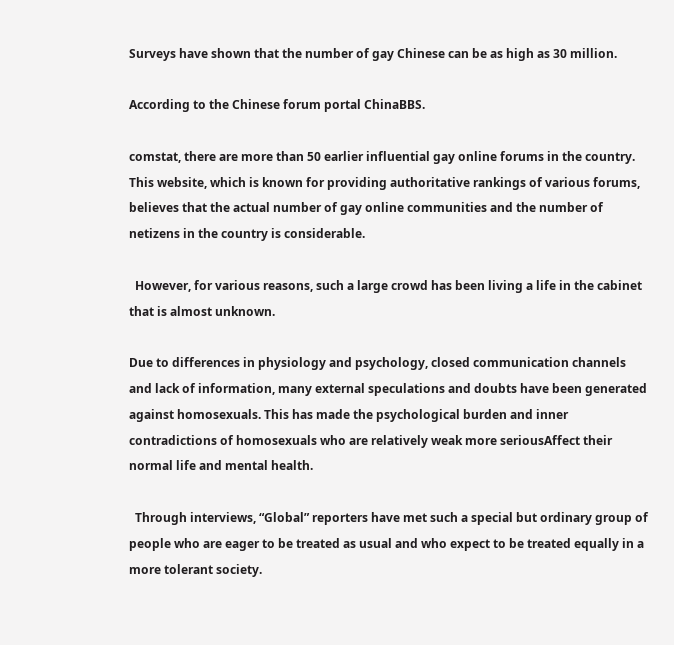Surveys have shown that the number of gay Chinese can be as high as 30 million.

According to the Chinese forum portal ChinaBBS.

comstat, there are more than 50 earlier influential gay online forums in the country. This website, which is known for providing authoritative rankings of various forums, believes that the actual number of gay online communities and the number of netizens in the country is considerable.

  However, for various reasons, such a large crowd has been living a life in the cabinet that is almost unknown.

Due to differences in physiology and psychology, closed communication channels and lack of information, many external speculations and doubts have been generated against homosexuals. This has made the psychological burden and inner contradictions of homosexuals who are relatively weak more seriousAffect their normal life and mental health.

  Through interviews, “Global” reporters have met such a special but ordinary group of people who are eager to be treated as usual and who expect to be treated equally in a more tolerant society.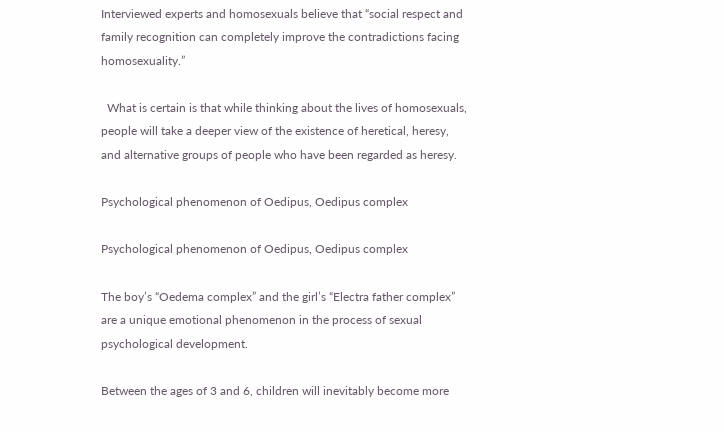Interviewed experts and homosexuals believe that “social respect and family recognition can completely improve the contradictions facing homosexuality.”

  What is certain is that while thinking about the lives of homosexuals, people will take a deeper view of the existence of heretical, heresy, and alternative groups of people who have been regarded as heresy.

Psychological phenomenon of Oedipus, Oedipus complex

Psychological phenomenon of Oedipus, Oedipus complex

The boy’s “Oedema complex” and the girl’s “Electra father complex” are a unique emotional phenomenon in the process of sexual psychological development.

Between the ages of 3 and 6, children will inevitably become more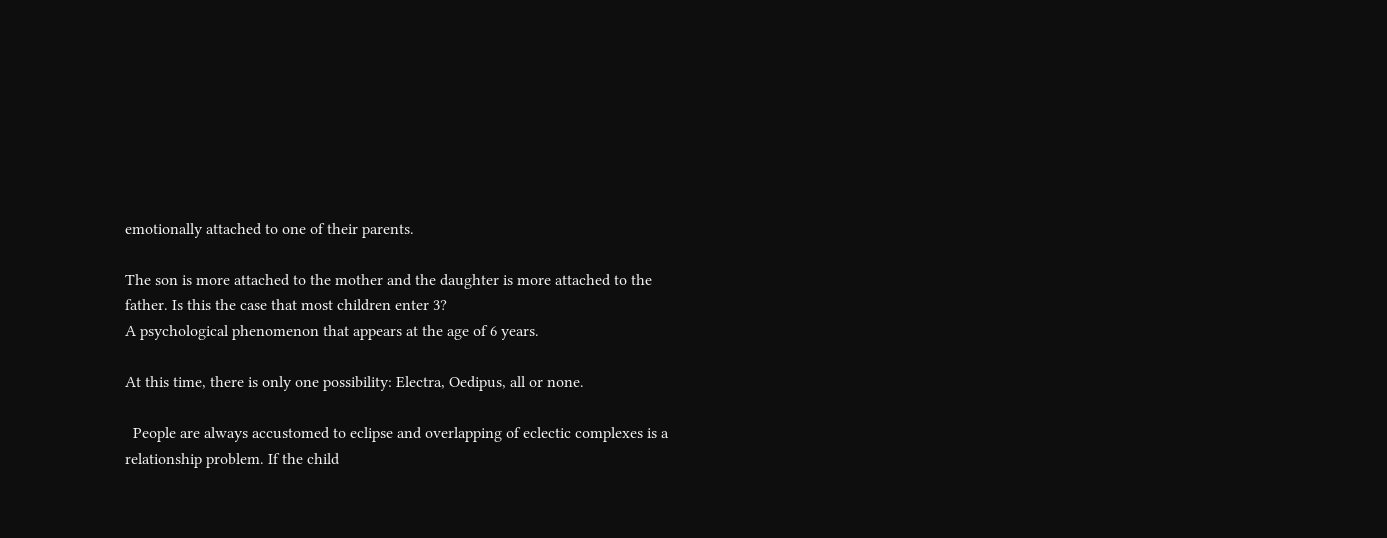emotionally attached to one of their parents.

The son is more attached to the mother and the daughter is more attached to the father. Is this the case that most children enter 3?
A psychological phenomenon that appears at the age of 6 years.

At this time, there is only one possibility: Electra, Oedipus, all or none.

  People are always accustomed to eclipse and overlapping of eclectic complexes is a relationship problem. If the child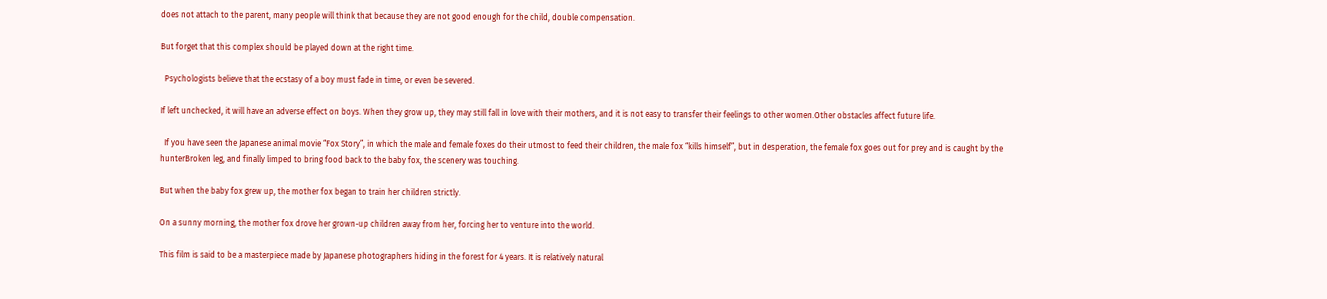does not attach to the parent, many people will think that because they are not good enough for the child, double compensation.

But forget that this complex should be played down at the right time.

  Psychologists believe that the ecstasy of a boy must fade in time, or even be severed.

If left unchecked, it will have an adverse effect on boys. When they grow up, they may still fall in love with their mothers, and it is not easy to transfer their feelings to other women.Other obstacles affect future life.

  If you have seen the Japanese animal movie “Fox Story”, in which the male and female foxes do their utmost to feed their children, the male fox “kills himself”, but in desperation, the female fox goes out for prey and is caught by the hunterBroken leg, and finally limped to bring food back to the baby fox, the scenery was touching.

But when the baby fox grew up, the mother fox began to train her children strictly.

On a sunny morning, the mother fox drove her grown-up children away from her, forcing her to venture into the world.

This film is said to be a masterpiece made by Japanese photographers hiding in the forest for 4 years. It is relatively natural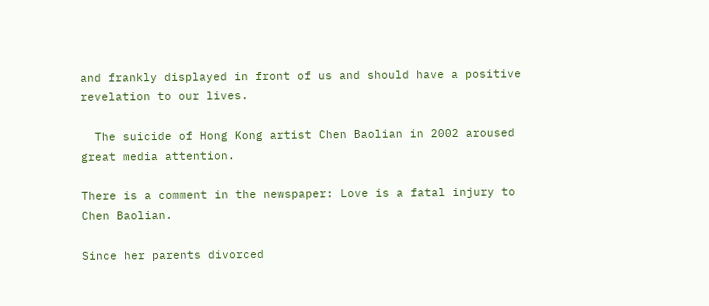and frankly displayed in front of us and should have a positive revelation to our lives.

  The suicide of Hong Kong artist Chen Baolian in 2002 aroused great media attention.

There is a comment in the newspaper: Love is a fatal injury to Chen Baolian.

Since her parents divorced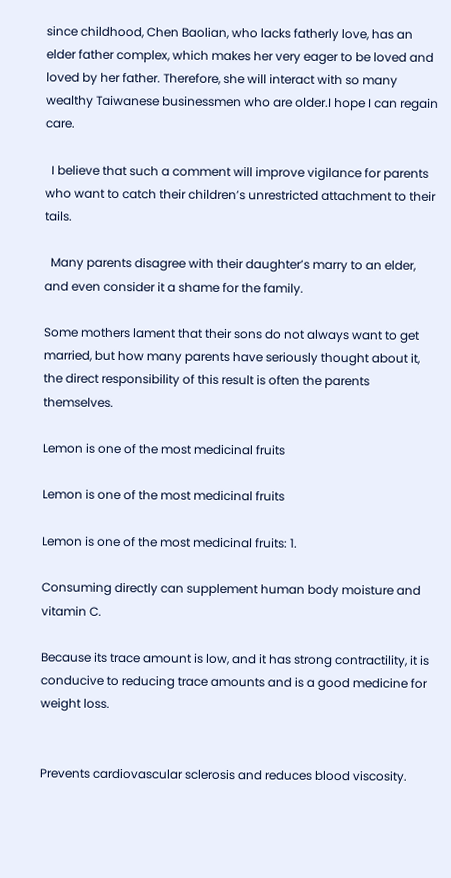since childhood, Chen Baolian, who lacks fatherly love, has an elder father complex, which makes her very eager to be loved and loved by her father. Therefore, she will interact with so many wealthy Taiwanese businessmen who are older.I hope I can regain care.

  I believe that such a comment will improve vigilance for parents who want to catch their children’s unrestricted attachment to their tails.

  Many parents disagree with their daughter’s marry to an elder, and even consider it a shame for the family.

Some mothers lament that their sons do not always want to get married, but how many parents have seriously thought about it, the direct responsibility of this result is often the parents themselves.

Lemon is one of the most medicinal fruits

Lemon is one of the most medicinal fruits

Lemon is one of the most medicinal fruits: 1.

Consuming directly can supplement human body moisture and vitamin C.

Because its trace amount is low, and it has strong contractility, it is conducive to reducing trace amounts and is a good medicine for weight loss.


Prevents cardiovascular sclerosis and reduces blood viscosity.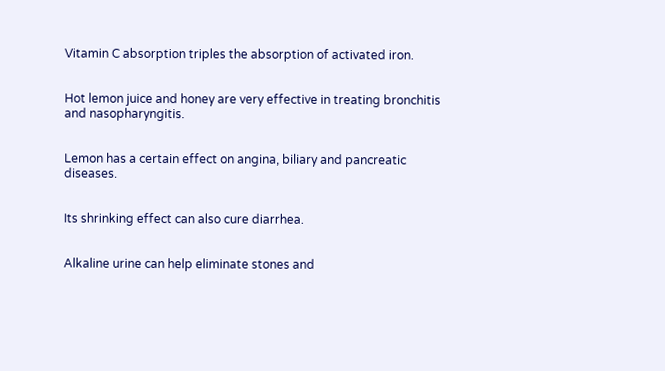Vitamin C absorption triples the absorption of activated iron.


Hot lemon juice and honey are very effective in treating bronchitis and nasopharyngitis.


Lemon has a certain effect on angina, biliary and pancreatic diseases.


Its shrinking effect can also cure diarrhea.


Alkaline urine can help eliminate stones and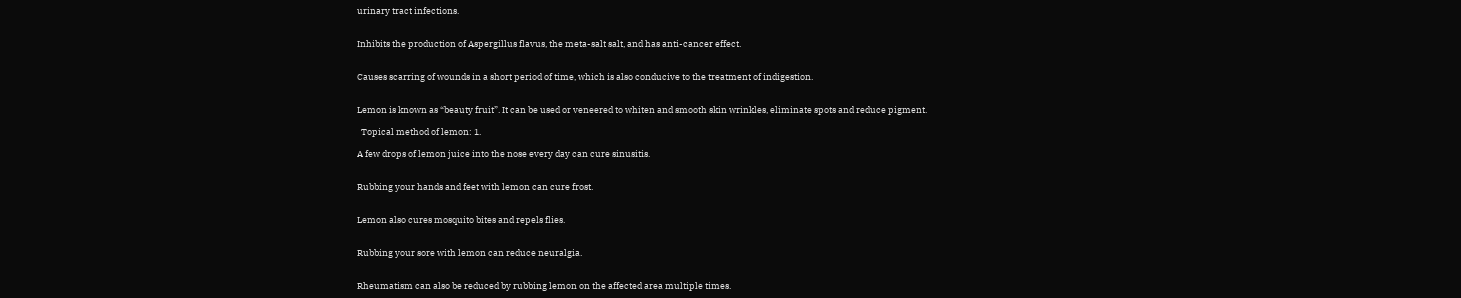urinary tract infections.


Inhibits the production of Aspergillus flavus, the meta-salt salt, and has anti-cancer effect.


Causes scarring of wounds in a short period of time, which is also conducive to the treatment of indigestion.


Lemon is known as “beauty fruit”. It can be used or veneered to whiten and smooth skin wrinkles, eliminate spots and reduce pigment.

  Topical method of lemon: 1.

A few drops of lemon juice into the nose every day can cure sinusitis.


Rubbing your hands and feet with lemon can cure frost.


Lemon also cures mosquito bites and repels flies.


Rubbing your sore with lemon can reduce neuralgia.


Rheumatism can also be reduced by rubbing lemon on the affected area multiple times.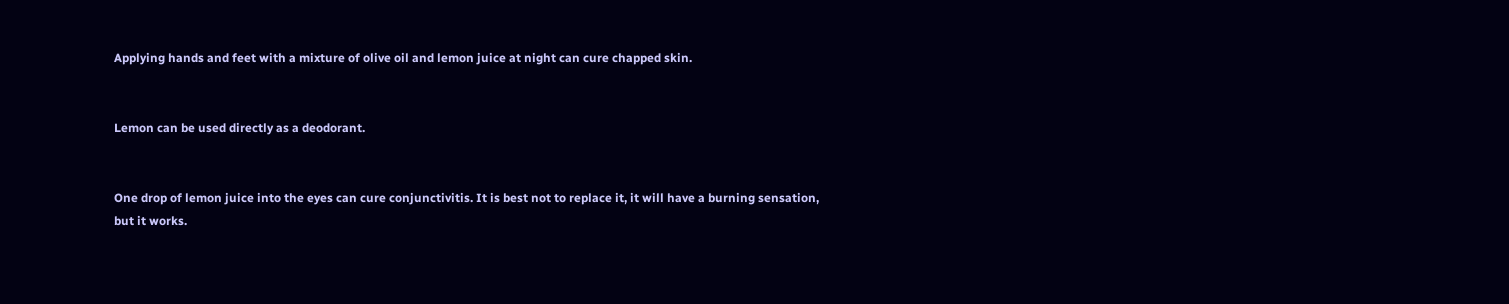Applying hands and feet with a mixture of olive oil and lemon juice at night can cure chapped skin.


Lemon can be used directly as a deodorant.


One drop of lemon juice into the eyes can cure conjunctivitis. It is best not to replace it, it will have a burning sensation, but it works.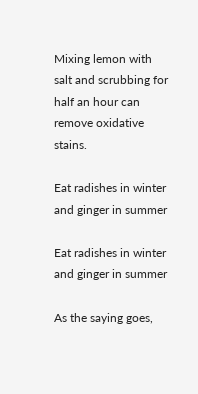Mixing lemon with salt and scrubbing for half an hour can remove oxidative stains.

Eat radishes in winter and ginger in summer

Eat radishes in winter and ginger in summer

As the saying goes,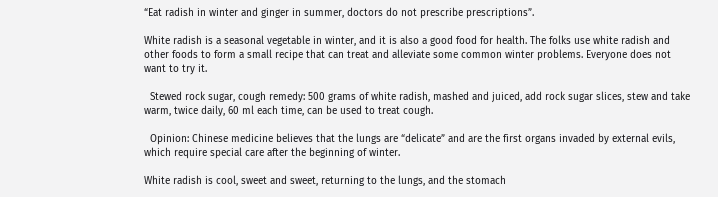“Eat radish in winter and ginger in summer, doctors do not prescribe prescriptions”.

White radish is a seasonal vegetable in winter, and it is also a good food for health. The folks use white radish and other foods to form a small recipe that can treat and alleviate some common winter problems. Everyone does not want to try it.

  Stewed rock sugar, cough remedy: 500 grams of white radish, mashed and juiced, add rock sugar slices, stew and take warm, twice daily, 60 ml each time, can be used to treat cough.

  Opinion: Chinese medicine believes that the lungs are “delicate” and are the first organs invaded by external evils, which require special care after the beginning of winter.

White radish is cool, sweet and sweet, returning to the lungs, and the stomach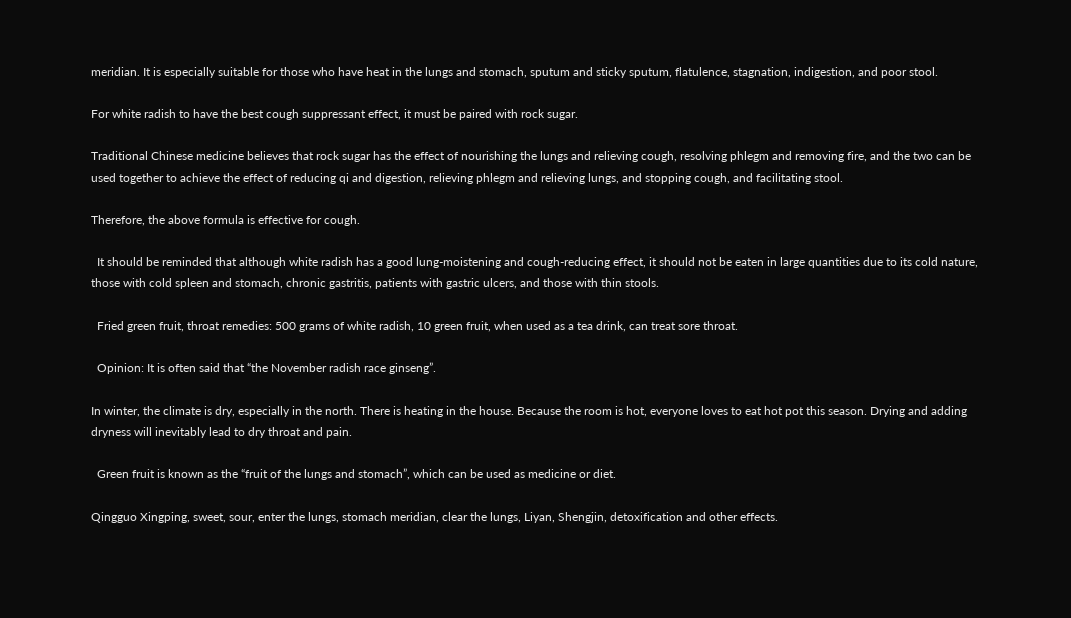meridian. It is especially suitable for those who have heat in the lungs and stomach, sputum and sticky sputum, flatulence, stagnation, indigestion, and poor stool.

For white radish to have the best cough suppressant effect, it must be paired with rock sugar.

Traditional Chinese medicine believes that rock sugar has the effect of nourishing the lungs and relieving cough, resolving phlegm and removing fire, and the two can be used together to achieve the effect of reducing qi and digestion, relieving phlegm and relieving lungs, and stopping cough, and facilitating stool.

Therefore, the above formula is effective for cough.

  It should be reminded that although white radish has a good lung-moistening and cough-reducing effect, it should not be eaten in large quantities due to its cold nature, those with cold spleen and stomach, chronic gastritis, patients with gastric ulcers, and those with thin stools.

  Fried green fruit, throat remedies: 500 grams of white radish, 10 green fruit, when used as a tea drink, can treat sore throat.

  Opinion: It is often said that “the November radish race ginseng”.

In winter, the climate is dry, especially in the north. There is heating in the house. Because the room is hot, everyone loves to eat hot pot this season. Drying and adding dryness will inevitably lead to dry throat and pain.

  Green fruit is known as the “fruit of the lungs and stomach”, which can be used as medicine or diet.

Qingguo Xingping, sweet, sour, enter the lungs, stomach meridian, clear the lungs, Liyan, Shengjin, detoxification and other effects.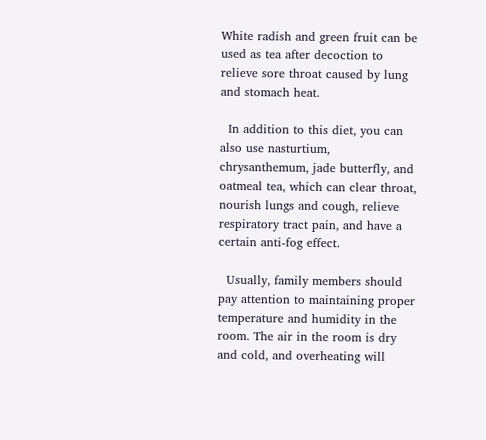White radish and green fruit can be used as tea after decoction to relieve sore throat caused by lung and stomach heat.

  In addition to this diet, you can also use nasturtium, chrysanthemum, jade butterfly, and oatmeal tea, which can clear throat, nourish lungs and cough, relieve respiratory tract pain, and have a certain anti-fog effect.

  Usually, family members should pay attention to maintaining proper temperature and humidity in the room. The air in the room is dry and cold, and overheating will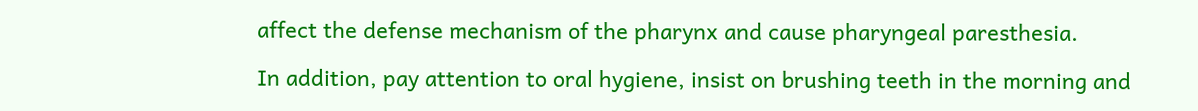affect the defense mechanism of the pharynx and cause pharyngeal paresthesia.

In addition, pay attention to oral hygiene, insist on brushing teeth in the morning and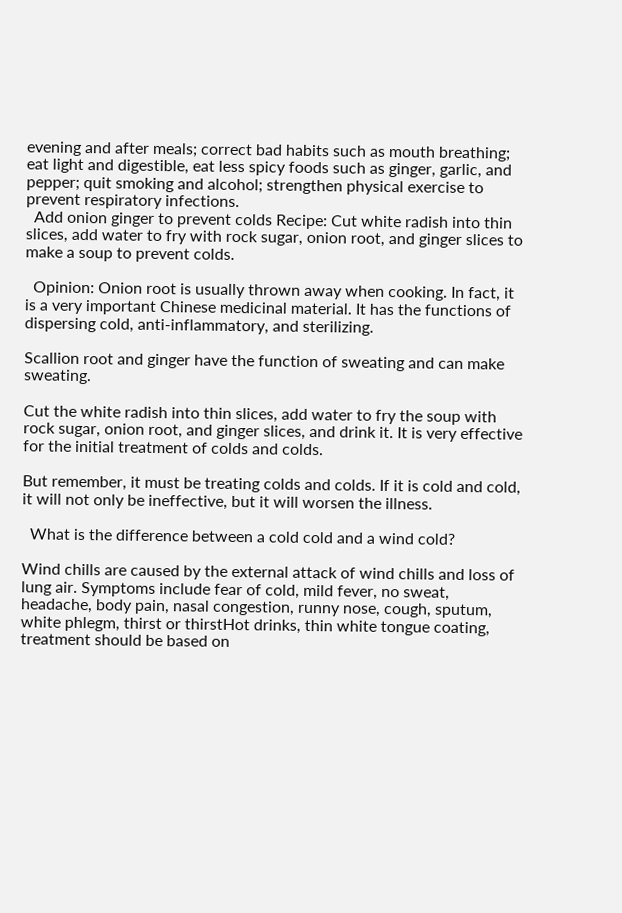evening and after meals; correct bad habits such as mouth breathing; eat light and digestible, eat less spicy foods such as ginger, garlic, and pepper; quit smoking and alcohol; strengthen physical exercise to prevent respiratory infections.
  Add onion ginger to prevent colds Recipe: Cut white radish into thin slices, add water to fry with rock sugar, onion root, and ginger slices to make a soup to prevent colds.

  Opinion: Onion root is usually thrown away when cooking. In fact, it is a very important Chinese medicinal material. It has the functions of dispersing cold, anti-inflammatory, and sterilizing.

Scallion root and ginger have the function of sweating and can make sweating.

Cut the white radish into thin slices, add water to fry the soup with rock sugar, onion root, and ginger slices, and drink it. It is very effective for the initial treatment of colds and colds.

But remember, it must be treating colds and colds. If it is cold and cold, it will not only be ineffective, but it will worsen the illness.

  What is the difference between a cold cold and a wind cold?

Wind chills are caused by the external attack of wind chills and loss of lung air. Symptoms include fear of cold, mild fever, no sweat, headache, body pain, nasal congestion, runny nose, cough, sputum, white phlegm, thirst or thirstHot drinks, thin white tongue coating, treatment should be based on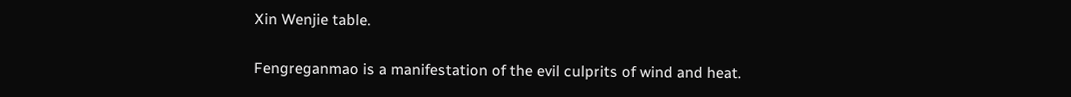Xin Wenjie table.

Fengreganmao is a manifestation of the evil culprits of wind and heat.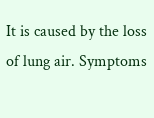It is caused by the loss of lung air. Symptoms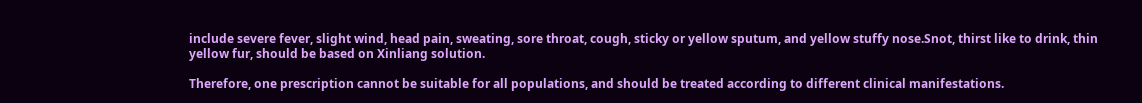include severe fever, slight wind, head pain, sweating, sore throat, cough, sticky or yellow sputum, and yellow stuffy nose.Snot, thirst like to drink, thin yellow fur, should be based on Xinliang solution.

Therefore, one prescription cannot be suitable for all populations, and should be treated according to different clinical manifestations.